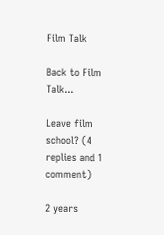Film Talk

Back to Film Talk...

Leave film school? (4 replies and 1 comment)

2 years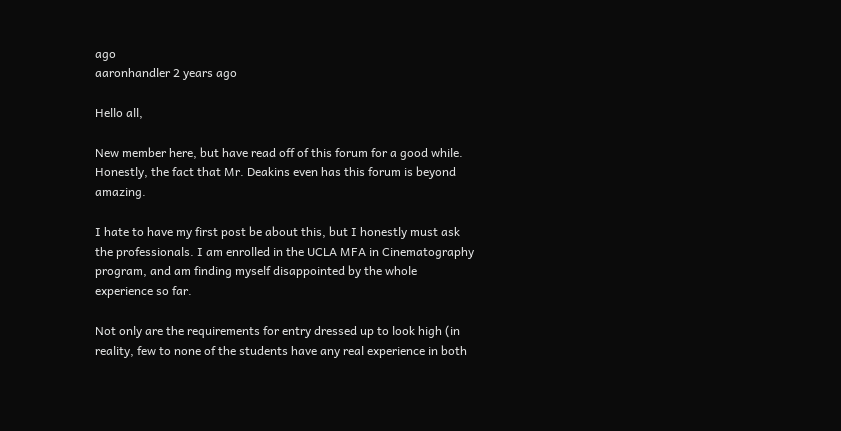ago
aaronhandler 2 years ago

Hello all,

New member here, but have read off of this forum for a good while. Honestly, the fact that Mr. Deakins even has this forum is beyond amazing.

I hate to have my first post be about this, but I honestly must ask the professionals. I am enrolled in the UCLA MFA in Cinematography program, and am finding myself disappointed by the whole experience so far.

Not only are the requirements for entry dressed up to look high (in reality, few to none of the students have any real experience in both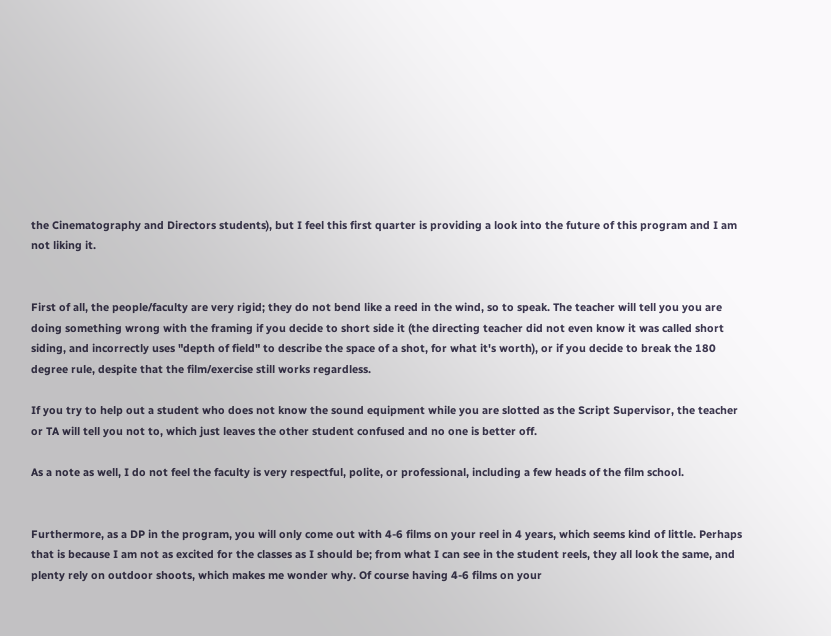the Cinematography and Directors students), but I feel this first quarter is providing a look into the future of this program and I am not liking it.


First of all, the people/faculty are very rigid; they do not bend like a reed in the wind, so to speak. The teacher will tell you you are doing something wrong with the framing if you decide to short side it (the directing teacher did not even know it was called short siding, and incorrectly uses "depth of field" to describe the space of a shot, for what it's worth), or if you decide to break the 180 degree rule, despite that the film/exercise still works regardless.

If you try to help out a student who does not know the sound equipment while you are slotted as the Script Supervisor, the teacher or TA will tell you not to, which just leaves the other student confused and no one is better off.

As a note as well, I do not feel the faculty is very respectful, polite, or professional, including a few heads of the film school.


Furthermore, as a DP in the program, you will only come out with 4-6 films on your reel in 4 years, which seems kind of little. Perhaps that is because I am not as excited for the classes as I should be; from what I can see in the student reels, they all look the same, and plenty rely on outdoor shoots, which makes me wonder why. Of course having 4-6 films on your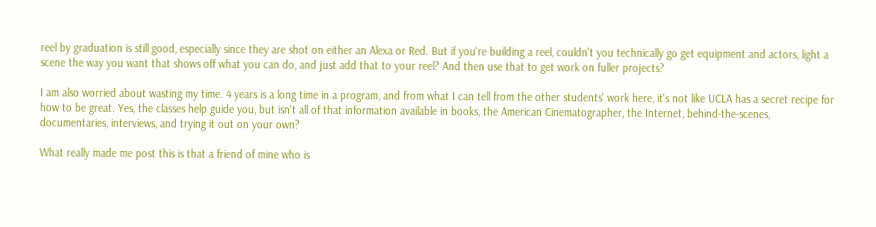reel by graduation is still good, especially since they are shot on either an Alexa or Red. But if you're building a reel, couldn't you technically go get equipment and actors, light a scene the way you want that shows off what you can do, and just add that to your reel? And then use that to get work on fuller projects?

I am also worried about wasting my time. 4 years is a long time in a program, and from what I can tell from the other students' work here, it's not like UCLA has a secret recipe for how to be great. Yes, the classes help guide you, but isn't all of that information available in books, the American Cinematographer, the Internet, behind-the-scenes, documentaries, interviews, and trying it out on your own?

What really made me post this is that a friend of mine who is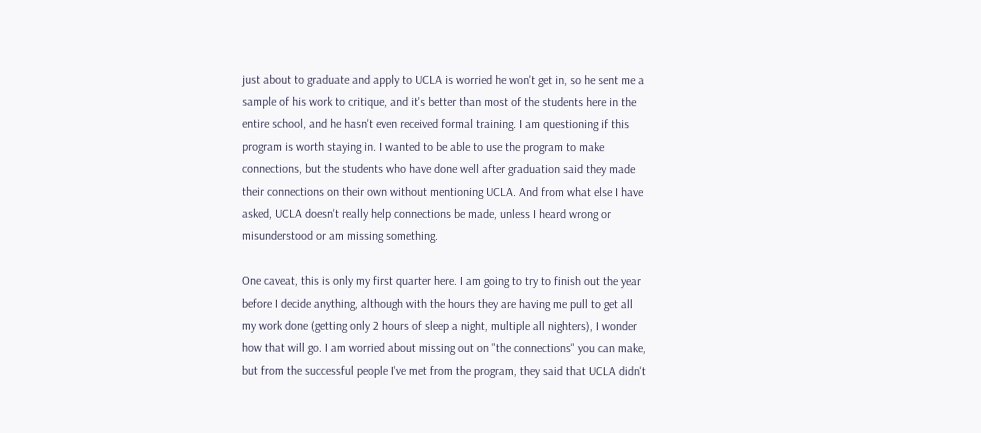just about to graduate and apply to UCLA is worried he won't get in, so he sent me a sample of his work to critique, and it's better than most of the students here in the entire school, and he hasn't even received formal training. I am questioning if this program is worth staying in. I wanted to be able to use the program to make connections, but the students who have done well after graduation said they made their connections on their own without mentioning UCLA. And from what else I have asked, UCLA doesn't really help connections be made, unless I heard wrong or misunderstood or am missing something.

One caveat, this is only my first quarter here. I am going to try to finish out the year before I decide anything, although with the hours they are having me pull to get all my work done (getting only 2 hours of sleep a night, multiple all nighters), I wonder how that will go. I am worried about missing out on "the connections" you can make, but from the successful people I've met from the program, they said that UCLA didn't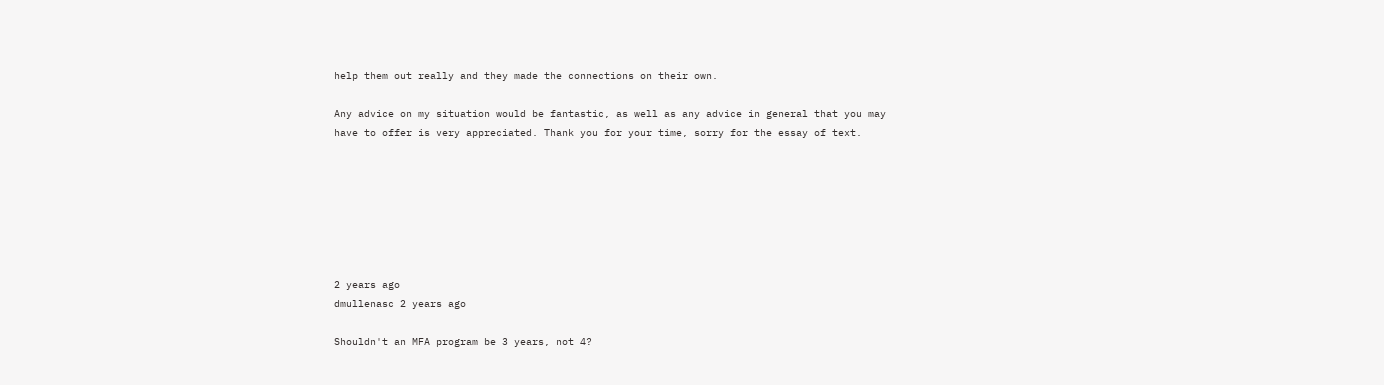help them out really and they made the connections on their own.

Any advice on my situation would be fantastic, as well as any advice in general that you may have to offer is very appreciated. Thank you for your time, sorry for the essay of text.







2 years ago
dmullenasc 2 years ago

Shouldn't an MFA program be 3 years, not 4?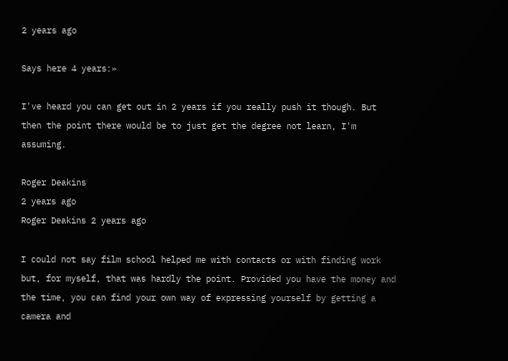2 years ago

Says here 4 years:»

I've heard you can get out in 2 years if you really push it though. But then the point there would be to just get the degree not learn, I'm assuming.

Roger Deakins
2 years ago
Roger Deakins 2 years ago

I could not say film school helped me with contacts or with finding work but, for myself, that was hardly the point. Provided you have the money and the time, you can find your own way of expressing yourself by getting a camera and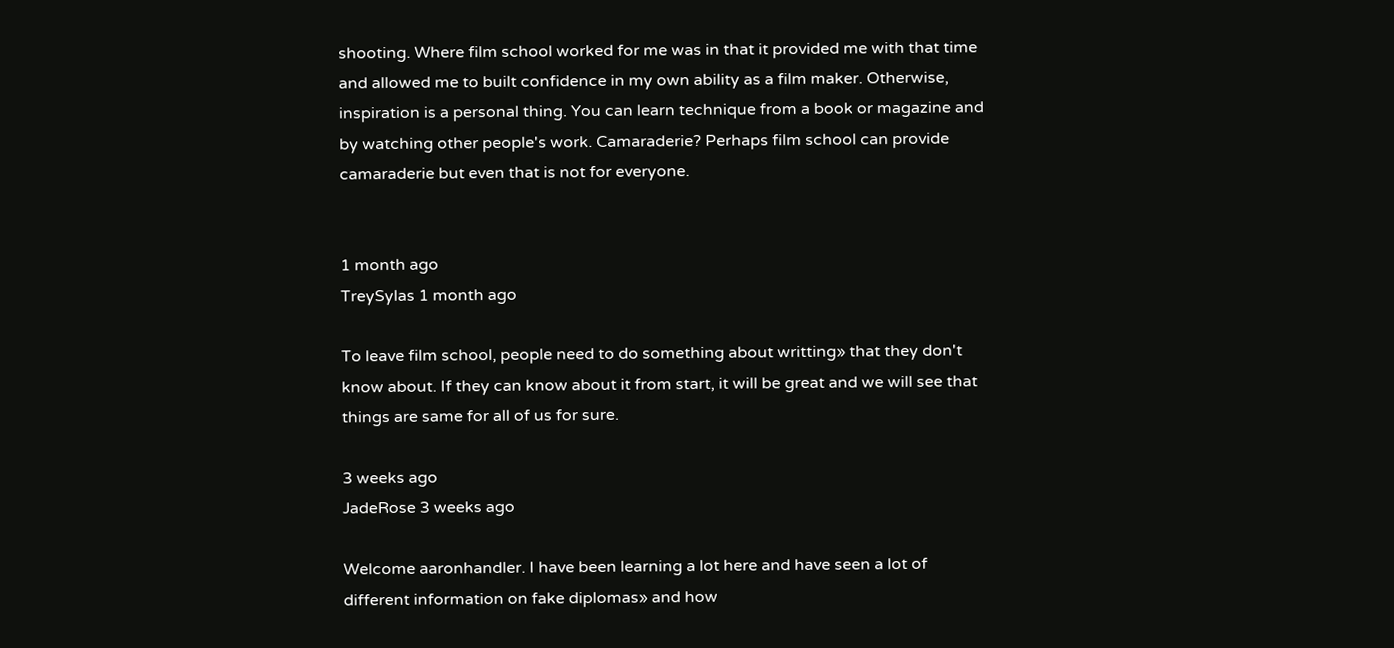shooting. Where film school worked for me was in that it provided me with that time and allowed me to built confidence in my own ability as a film maker. Otherwise, inspiration is a personal thing. You can learn technique from a book or magazine and by watching other people's work. Camaraderie? Perhaps film school can provide camaraderie but even that is not for everyone.


1 month ago
TreySylas 1 month ago

To leave film school, people need to do something about writting» that they don't know about. If they can know about it from start, it will be great and we will see that things are same for all of us for sure.

3 weeks ago
JadeRose 3 weeks ago

Welcome aaronhandler. I have been learning a lot here and have seen a lot of different information on fake diplomas» and how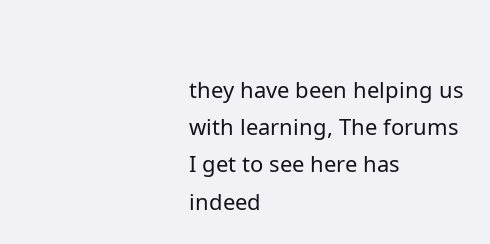they have been helping us with learning, The forums I get to see here has indeed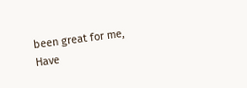been great for me, Have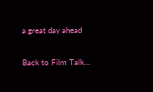a great day ahead

Back to Film Talk...